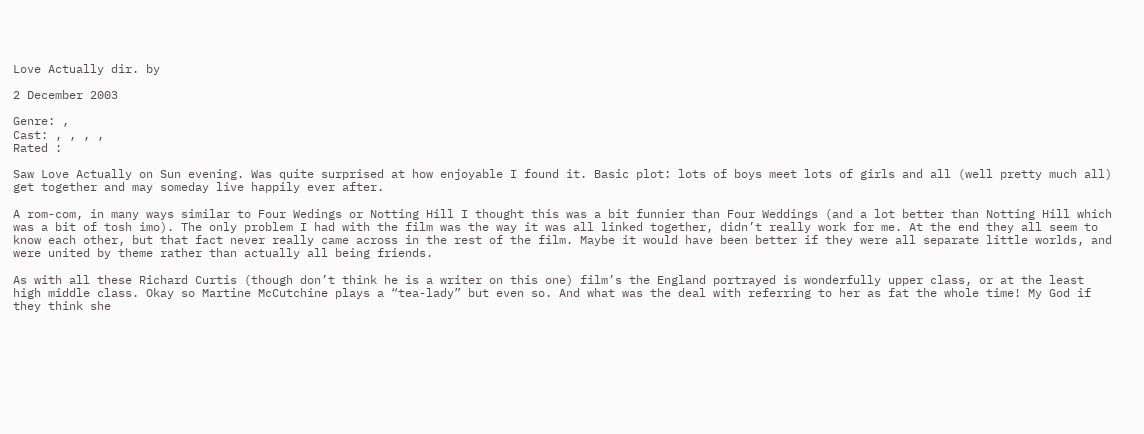Love Actually dir. by

2 December 2003

Genre: ,
Cast: , , , ,
Rated :

Saw Love Actually on Sun evening. Was quite surprised at how enjoyable I found it. Basic plot: lots of boys meet lots of girls and all (well pretty much all) get together and may someday live happily ever after.

A rom-com, in many ways similar to Four Wedings or Notting Hill I thought this was a bit funnier than Four Weddings (and a lot better than Notting Hill which was a bit of tosh imo). The only problem I had with the film was the way it was all linked together, didn’t really work for me. At the end they all seem to know each other, but that fact never really came across in the rest of the film. Maybe it would have been better if they were all separate little worlds, and were united by theme rather than actually all being friends.

As with all these Richard Curtis (though don’t think he is a writer on this one) film’s the England portrayed is wonderfully upper class, or at the least high middle class. Okay so Martine McCutchine plays a “tea-lady” but even so. And what was the deal with referring to her as fat the whole time! My God if they think she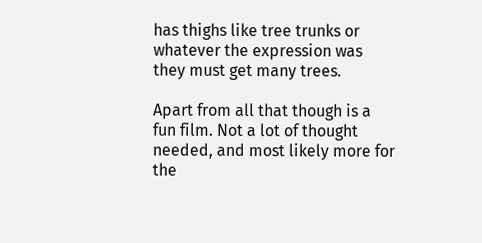has thighs like tree trunks or whatever the expression was they must get many trees.

Apart from all that though is a fun film. Not a lot of thought needed, and most likely more for the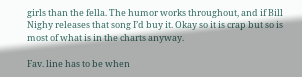girls than the fella. The humor works throughout, and if Bill Nighy releases that song I’d buy it. Okay so it is crap but so is most of what is in the charts anyway.

Fav. line has to be when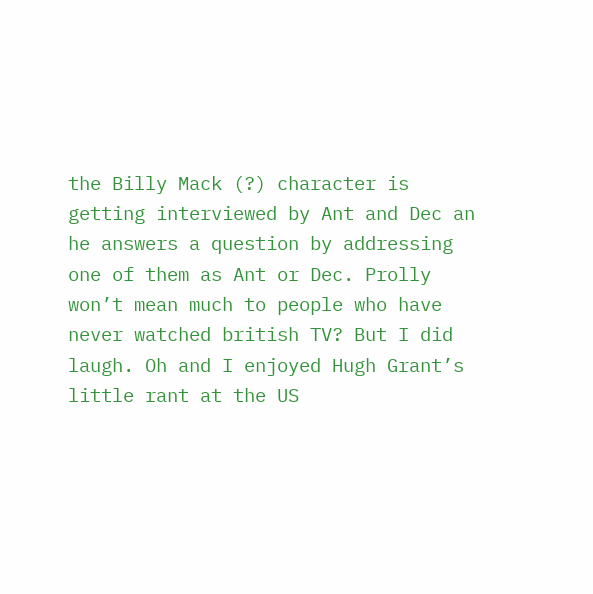the Billy Mack (?) character is getting interviewed by Ant and Dec an he answers a question by addressing one of them as Ant or Dec. Prolly won’t mean much to people who have never watched british TV? But I did laugh. Oh and I enjoyed Hugh Grant’s little rant at the US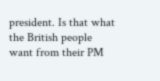president. Is that what the British people want from their PM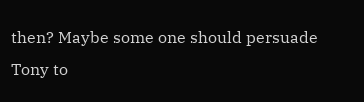then? Maybe some one should persuade Tony to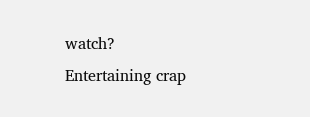watch? Entertaining crap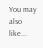You may also like...